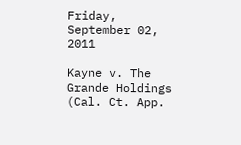Friday, September 02, 2011

Kayne v. The Grande Holdings (Cal. Ct. App.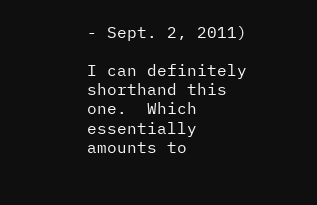- Sept. 2, 2011)

I can definitely shorthand this one.  Which essentially amounts to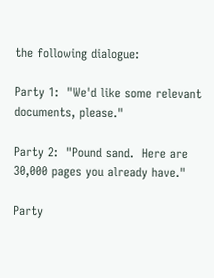the following dialogue:

Party 1:  "We'd like some relevant documents, please."

Party 2:  "Pound sand.  Here are 30,000 pages you already have."

Party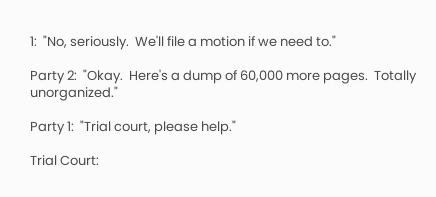1:  "No, seriously.  We'll file a motion if we need to."

Party 2:  "Okay.  Here's a dump of 60,000 more pages.  Totally unorganized."

Party 1:  "Trial court, please help."

Trial Court: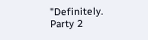"Definitely.  Party 2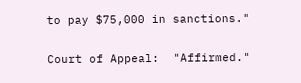to pay $75,000 in sanctions."

Court of Appeal:  "Affirmed."